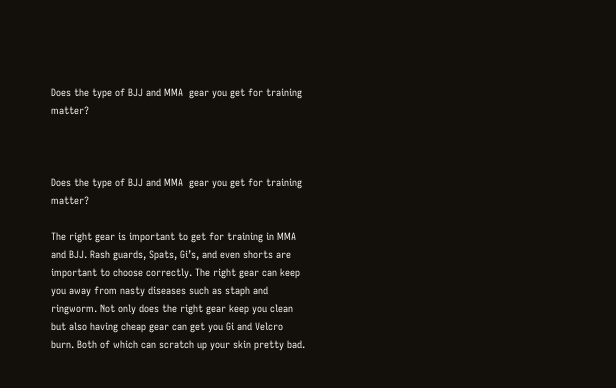Does the type of BJJ and MMA  gear you get for training matter?



Does the type of BJJ and MMA  gear you get for training matter?

The right gear is important to get for training in MMA and BJJ. Rash guards, Spats, Gi’s, and even shorts are important to choose correctly. The right gear can keep you away from nasty diseases such as staph and ringworm. Not only does the right gear keep you clean but also having cheap gear can get you Gi and Velcro burn. Both of which can scratch up your skin pretty bad.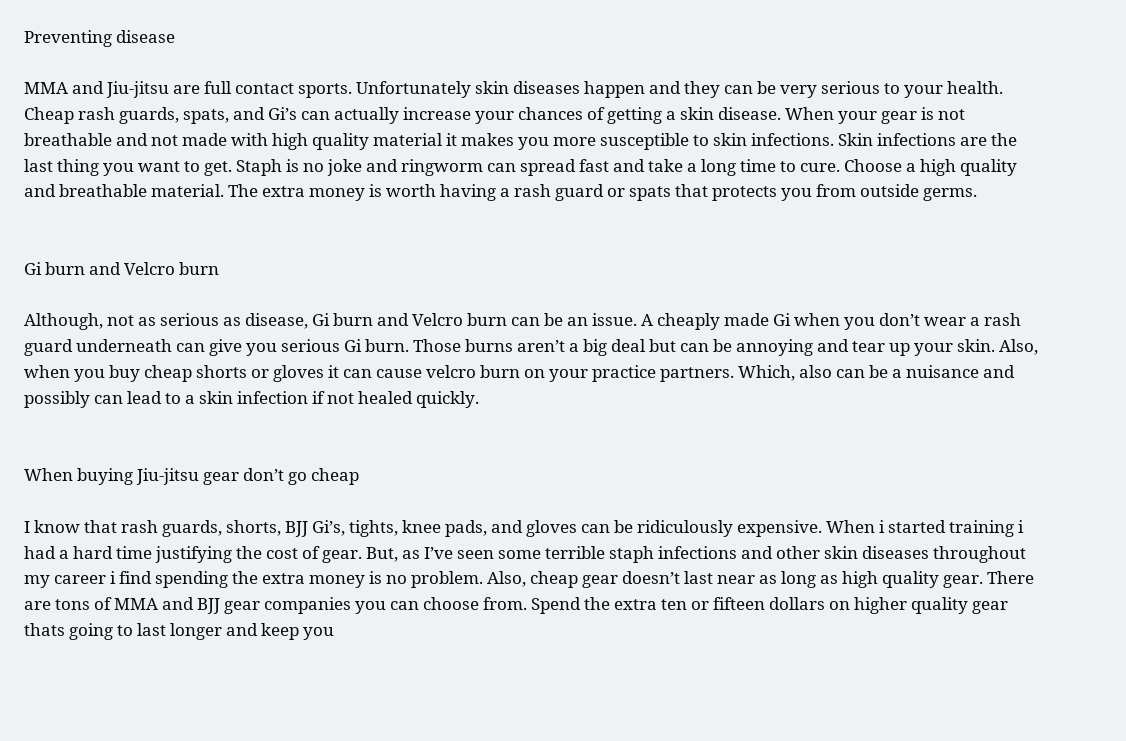Preventing disease

MMA and Jiu-jitsu are full contact sports. Unfortunately skin diseases happen and they can be very serious to your health. Cheap rash guards, spats, and Gi’s can actually increase your chances of getting a skin disease. When your gear is not breathable and not made with high quality material it makes you more susceptible to skin infections. Skin infections are the last thing you want to get. Staph is no joke and ringworm can spread fast and take a long time to cure. Choose a high quality and breathable material. The extra money is worth having a rash guard or spats that protects you from outside germs.


Gi burn and Velcro burn

Although, not as serious as disease, Gi burn and Velcro burn can be an issue. A cheaply made Gi when you don’t wear a rash guard underneath can give you serious Gi burn. Those burns aren’t a big deal but can be annoying and tear up your skin. Also, when you buy cheap shorts or gloves it can cause velcro burn on your practice partners. Which, also can be a nuisance and possibly can lead to a skin infection if not healed quickly.


When buying Jiu-jitsu gear don’t go cheap

I know that rash guards, shorts, BJJ Gi’s, tights, knee pads, and gloves can be ridiculously expensive. When i started training i had a hard time justifying the cost of gear. But, as I’ve seen some terrible staph infections and other skin diseases throughout my career i find spending the extra money is no problem. Also, cheap gear doesn’t last near as long as high quality gear. There are tons of MMA and BJJ gear companies you can choose from. Spend the extra ten or fifteen dollars on higher quality gear thats going to last longer and keep you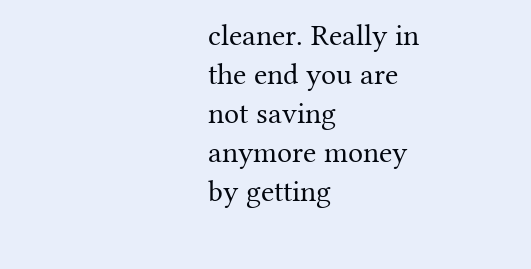cleaner. Really in the end you are not saving anymore money by getting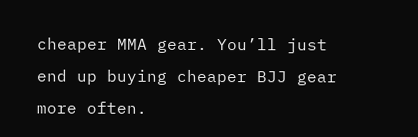cheaper MMA gear. You’ll just end up buying cheaper BJJ gear more often.